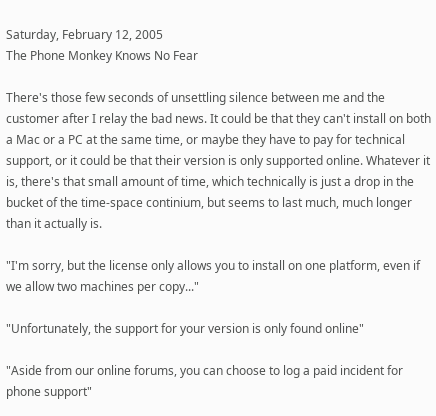Saturday, February 12, 2005
The Phone Monkey Knows No Fear

There's those few seconds of unsettling silence between me and the customer after I relay the bad news. It could be that they can't install on both a Mac or a PC at the same time, or maybe they have to pay for technical support, or it could be that their version is only supported online. Whatever it is, there's that small amount of time, which technically is just a drop in the bucket of the time-space continium, but seems to last much, much longer than it actually is.

"I'm sorry, but the license only allows you to install on one platform, even if we allow two machines per copy..."

"Unfortunately, the support for your version is only found online"

"Aside from our online forums, you can choose to log a paid incident for phone support"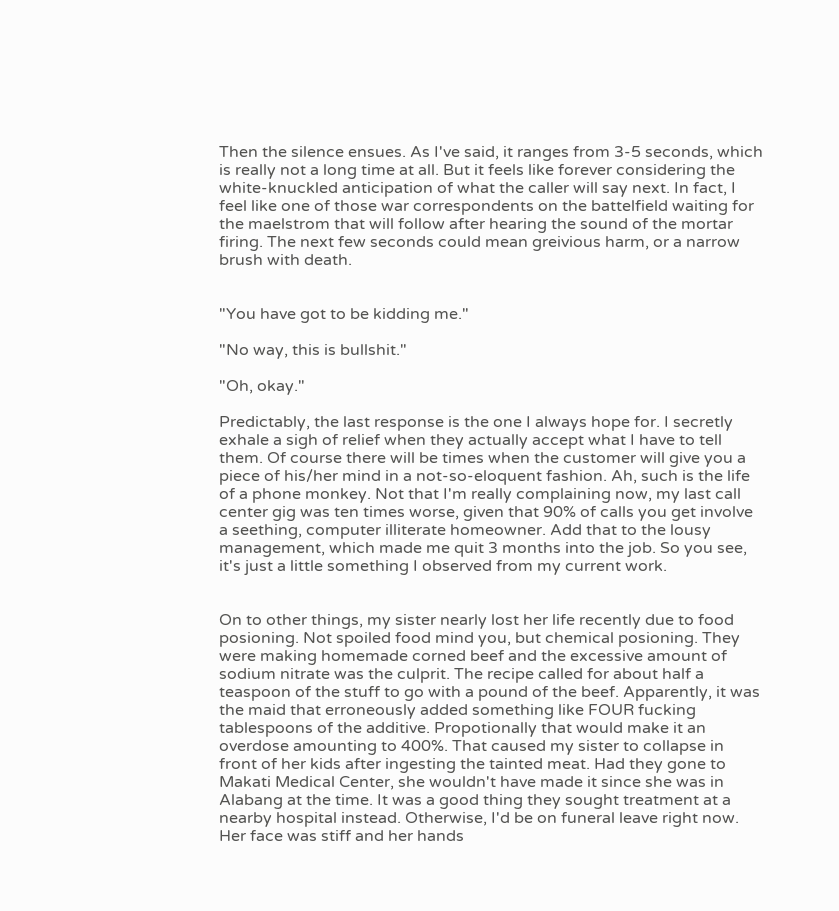Then the silence ensues. As I've said, it ranges from 3-5 seconds, which is really not a long time at all. But it feels like forever considering the white-knuckled anticipation of what the caller will say next. In fact, I feel like one of those war correspondents on the battelfield waiting for the maelstrom that will follow after hearing the sound of the mortar firing. The next few seconds could mean greivious harm, or a narrow brush with death.


"You have got to be kidding me."

"No way, this is bullshit."

"Oh, okay."

Predictably, the last response is the one I always hope for. I secretly exhale a sigh of relief when they actually accept what I have to tell them. Of course there will be times when the customer will give you a piece of his/her mind in a not-so-eloquent fashion. Ah, such is the life of a phone monkey. Not that I'm really complaining now, my last call center gig was ten times worse, given that 90% of calls you get involve a seething, computer illiterate homeowner. Add that to the lousy management, which made me quit 3 months into the job. So you see, it's just a little something I observed from my current work.


On to other things, my sister nearly lost her life recently due to food posioning. Not spoiled food mind you, but chemical posioning. They were making homemade corned beef and the excessive amount of sodium nitrate was the culprit. The recipe called for about half a teaspoon of the stuff to go with a pound of the beef. Apparently, it was the maid that erroneously added something like FOUR fucking tablespoons of the additive. Propotionally that would make it an overdose amounting to 400%. That caused my sister to collapse in front of her kids after ingesting the tainted meat. Had they gone to Makati Medical Center, she wouldn't have made it since she was in Alabang at the time. It was a good thing they sought treatment at a nearby hospital instead. Otherwise, I'd be on funeral leave right now. Her face was stiff and her hands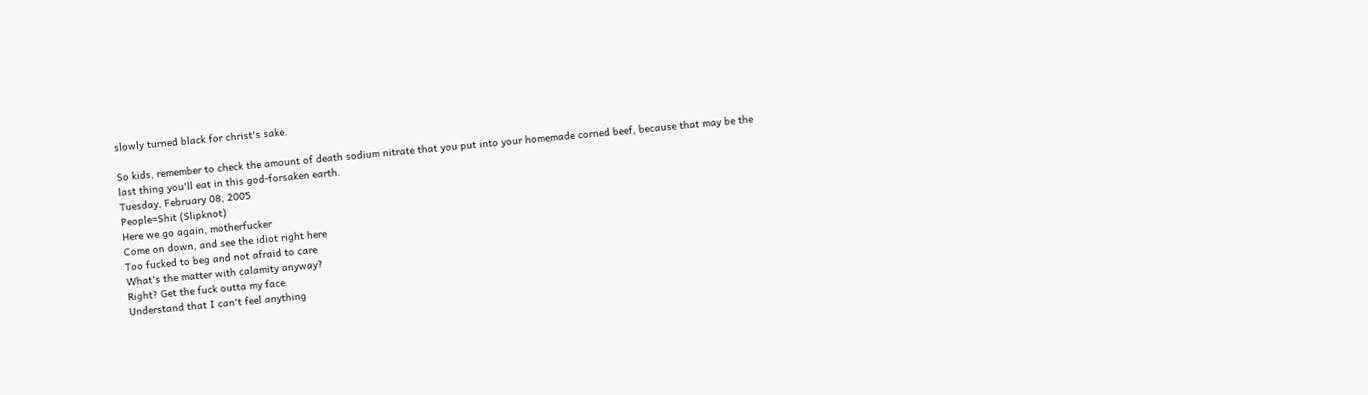slowly turned black for christ's sake.

So kids, remember to check the amount of death sodium nitrate that you put into your homemade corned beef, because that may be the last thing you'll eat in this god-forsaken earth.
Tuesday, February 08, 2005
People=Shit (Slipknot)
Here we go again, motherfucker
Come on down, and see the idiot right here
Too fucked to beg and not afraid to care
What's the matter with calamity anyway?
Right? Get the fuck outta my face
Understand that I can't feel anything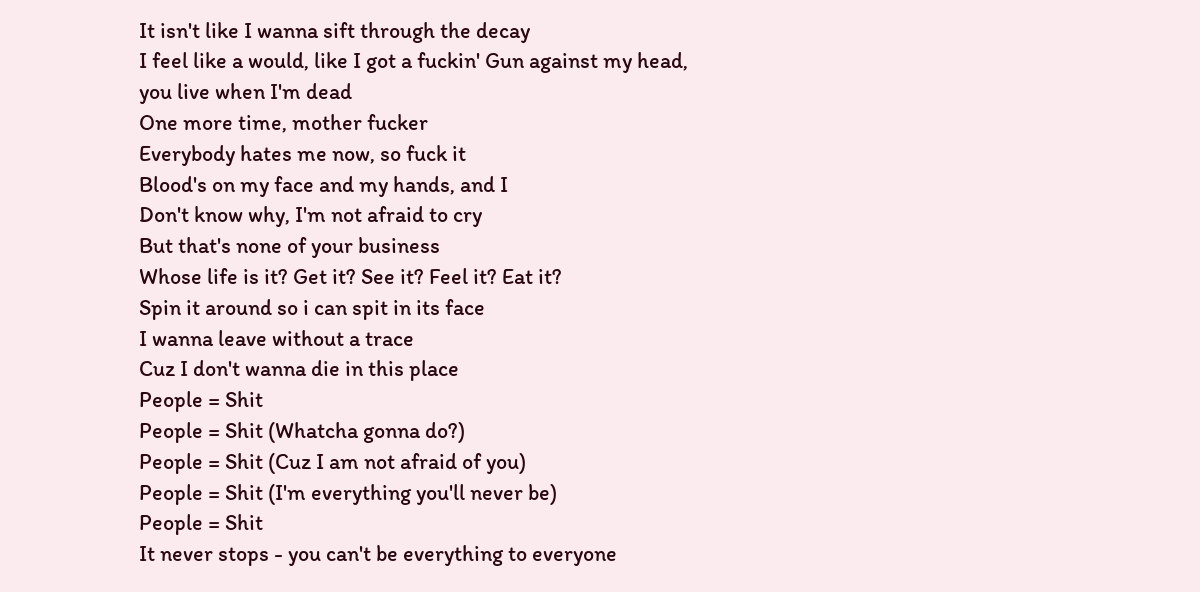It isn't like I wanna sift through the decay
I feel like a would, like I got a fuckin' Gun against my head,
you live when I'm dead
One more time, mother fucker
Everybody hates me now, so fuck it
Blood's on my face and my hands, and I
Don't know why, I'm not afraid to cry
But that's none of your business
Whose life is it? Get it? See it? Feel it? Eat it?
Spin it around so i can spit in its face
I wanna leave without a trace
Cuz I don't wanna die in this place
People = Shit
People = Shit (Whatcha gonna do?)
People = Shit (Cuz I am not afraid of you)
People = Shit (I'm everything you'll never be)
People = Shit
It never stops - you can't be everything to everyone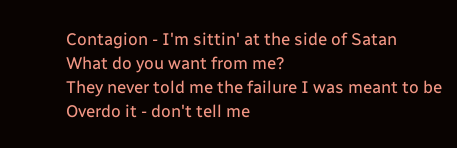Contagion - I'm sittin' at the side of Satan
What do you want from me?
They never told me the failure I was meant to be
Overdo it - don't tell me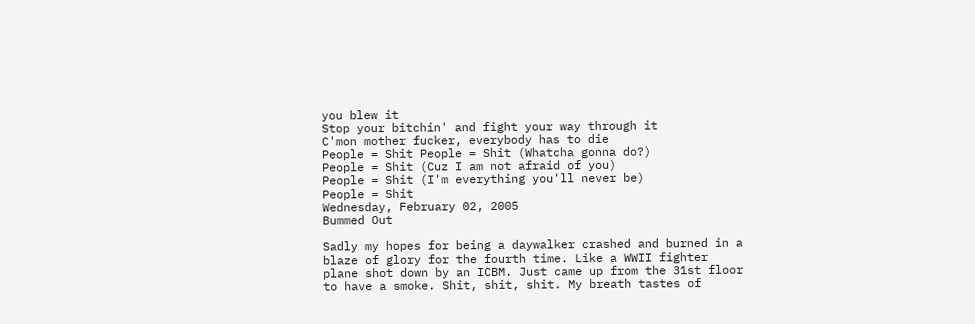you blew it
Stop your bitchin' and fight your way through it
C'mon mother fucker, everybody has to die
People = Shit People = Shit (Whatcha gonna do?)
People = Shit (Cuz I am not afraid of you)
People = Shit (I'm everything you'll never be)
People = Shit
Wednesday, February 02, 2005
Bummed Out

Sadly my hopes for being a daywalker crashed and burned in a blaze of glory for the fourth time. Like a WWII fighter plane shot down by an ICBM. Just came up from the 31st floor to have a smoke. Shit, shit, shit. My breath tastes of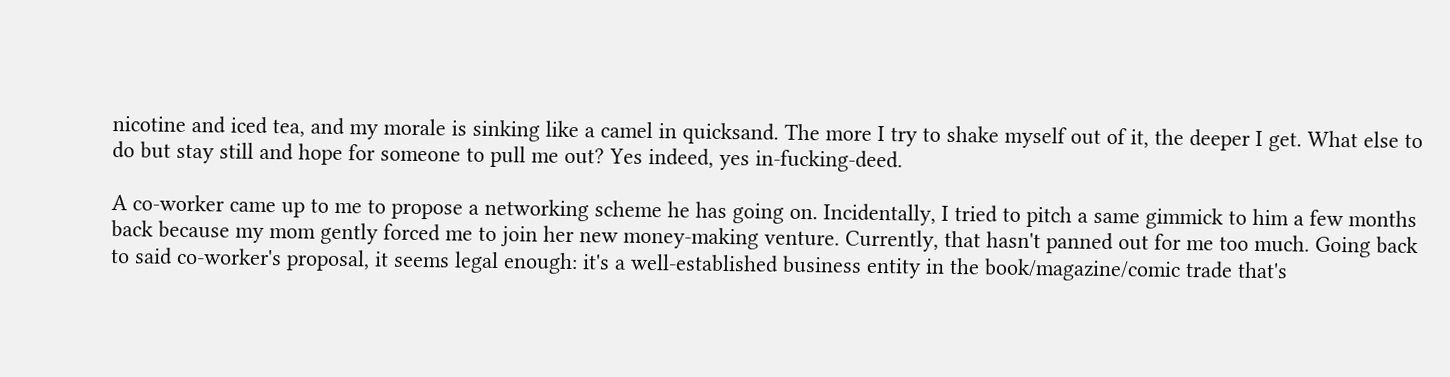nicotine and iced tea, and my morale is sinking like a camel in quicksand. The more I try to shake myself out of it, the deeper I get. What else to do but stay still and hope for someone to pull me out? Yes indeed, yes in-fucking-deed.

A co-worker came up to me to propose a networking scheme he has going on. Incidentally, I tried to pitch a same gimmick to him a few months back because my mom gently forced me to join her new money-making venture. Currently, that hasn't panned out for me too much. Going back to said co-worker's proposal, it seems legal enough: it's a well-established business entity in the book/magazine/comic trade that's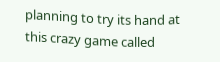planning to try its hand at this crazy game called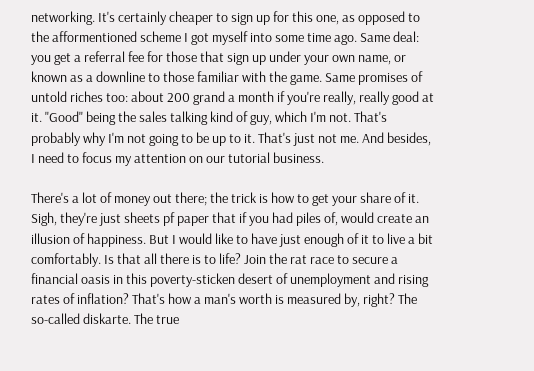networking. It's certainly cheaper to sign up for this one, as opposed to the afformentioned scheme I got myself into some time ago. Same deal: you get a referral fee for those that sign up under your own name, or known as a downline to those familiar with the game. Same promises of untold riches too: about 200 grand a month if you're really, really good at it. "Good" being the sales talking kind of guy, which I'm not. That's probably why I'm not going to be up to it. That's just not me. And besides, I need to focus my attention on our tutorial business.

There's a lot of money out there; the trick is how to get your share of it. Sigh, they're just sheets pf paper that if you had piles of, would create an illusion of happiness. But I would like to have just enough of it to live a bit comfortably. Is that all there is to life? Join the rat race to secure a financial oasis in this poverty-sticken desert of unemployment and rising rates of inflation? That's how a man's worth is measured by, right? The so-called diskarte. The true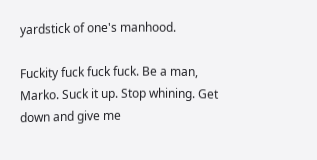yardstick of one's manhood.

Fuckity fuck fuck fuck. Be a man, Marko. Suck it up. Stop whining. Get down and give me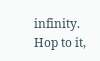infinity. Hop to it,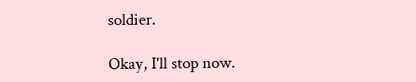soldier.

Okay, I'll stop now.